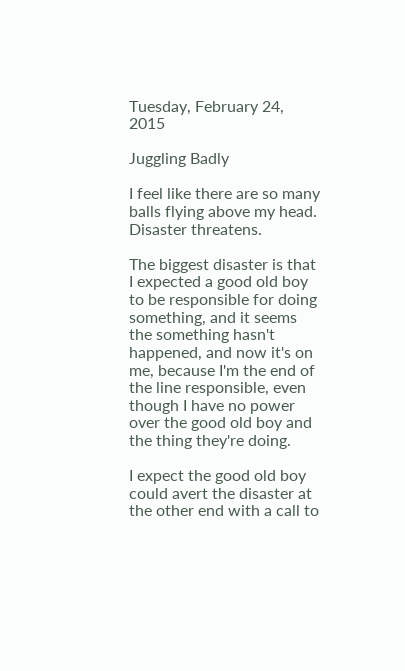Tuesday, February 24, 2015

Juggling Badly

I feel like there are so many balls flying above my head.  Disaster threatens.

The biggest disaster is that I expected a good old boy to be responsible for doing something, and it seems the something hasn't happened, and now it's on me, because I'm the end of the line responsible, even though I have no power over the good old boy and the thing they're doing.

I expect the good old boy could avert the disaster at the other end with a call to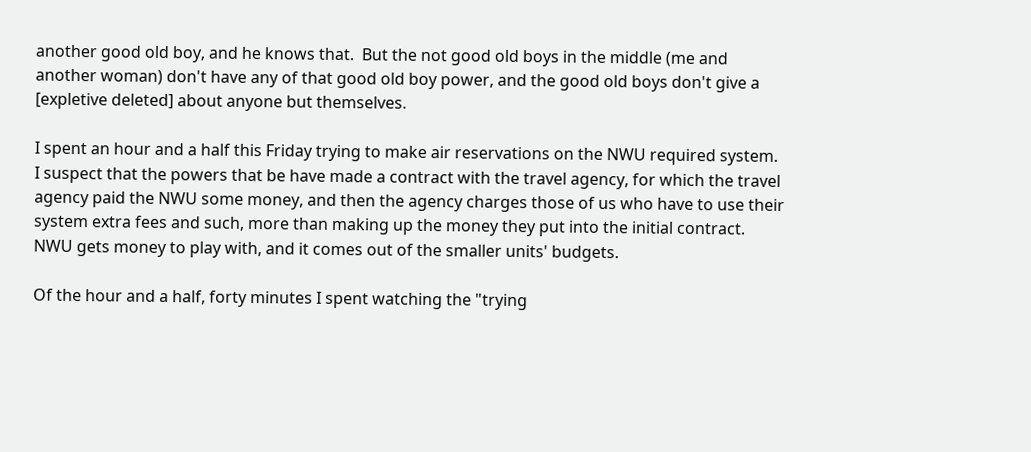another good old boy, and he knows that.  But the not good old boys in the middle (me and another woman) don't have any of that good old boy power, and the good old boys don't give a [expletive deleted] about anyone but themselves.

I spent an hour and a half this Friday trying to make air reservations on the NWU required system.  I suspect that the powers that be have made a contract with the travel agency, for which the travel agency paid the NWU some money, and then the agency charges those of us who have to use their system extra fees and such, more than making up the money they put into the initial contract.  NWU gets money to play with, and it comes out of the smaller units' budgets.

Of the hour and a half, forty minutes I spent watching the "trying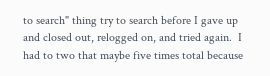to search" thing try to search before I gave up and closed out, relogged on, and tried again.  I had to two that maybe five times total because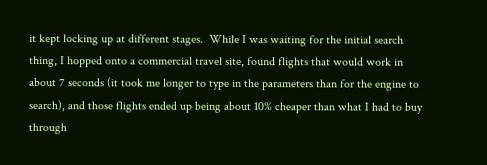it kept locking up at different stages.  While I was waiting for the initial search thing, I hopped onto a commercial travel site, found flights that would work in about 7 seconds (it took me longer to type in the parameters than for the engine to search), and those flights ended up being about 10% cheaper than what I had to buy through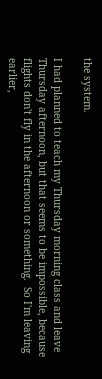the system.

I had planned to teach my Thursday morning class and leave Thursday afternoon, but that seems to be impossible, because flights don't fly in the afternoon or something.  So I'm leaving earlier,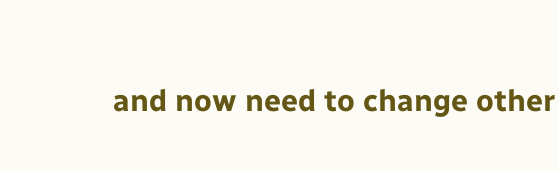and now need to change other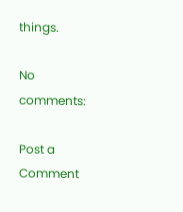things.

No comments:

Post a Comment